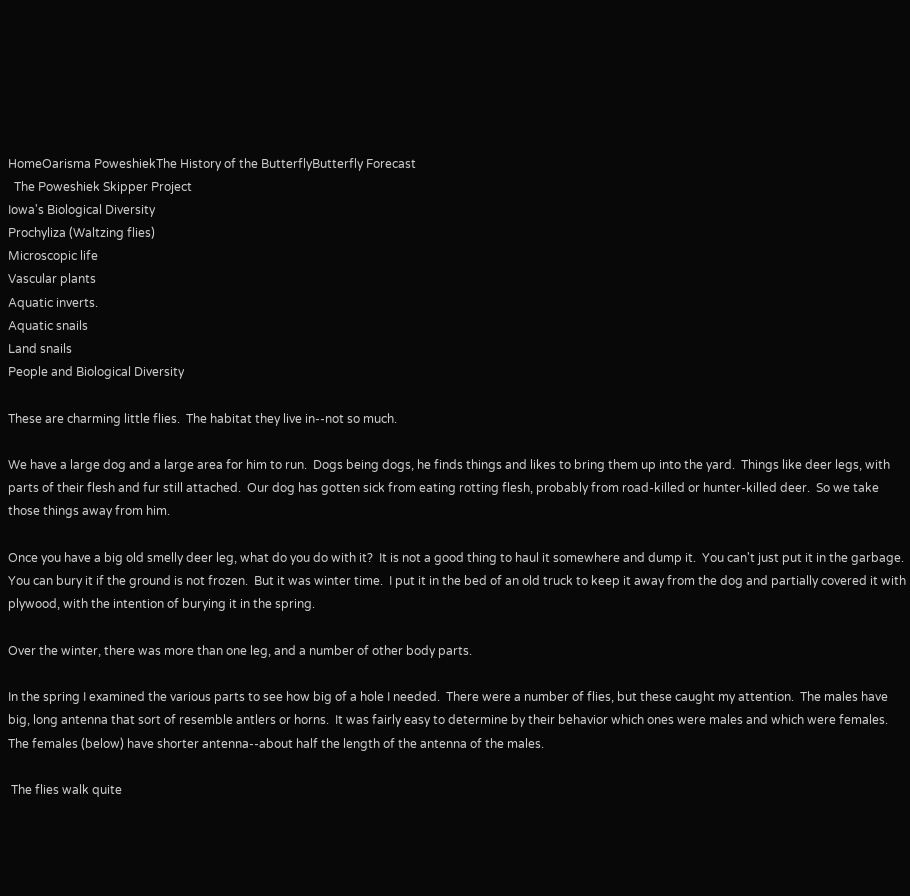HomeOarisma PoweshiekThe History of the ButterflyButterfly Forecast
  The Poweshiek Skipper Project
Iowa's Biological Diversity
Prochyliza (Waltzing flies)
Microscopic life
Vascular plants
Aquatic inverts.
Aquatic snails
Land snails
People and Biological Diversity

These are charming little flies.  The habitat they live in--not so much.

We have a large dog and a large area for him to run.  Dogs being dogs, he finds things and likes to bring them up into the yard.  Things like deer legs, with parts of their flesh and fur still attached.  Our dog has gotten sick from eating rotting flesh, probably from road-killed or hunter-killed deer.  So we take those things away from him.

Once you have a big old smelly deer leg, what do you do with it?  It is not a good thing to haul it somewhere and dump it.  You can't just put it in the garbage.  You can bury it if the ground is not frozen.  But it was winter time.  I put it in the bed of an old truck to keep it away from the dog and partially covered it with plywood, with the intention of burying it in the spring.

Over the winter, there was more than one leg, and a number of other body parts.

In the spring I examined the various parts to see how big of a hole I needed.  There were a number of flies, but these caught my attention.  The males have big, long antenna that sort of resemble antlers or horns.  It was fairly easy to determine by their behavior which ones were males and which were females.  The females (below) have shorter antenna--about half the length of the antenna of the males.

 The flies walk quite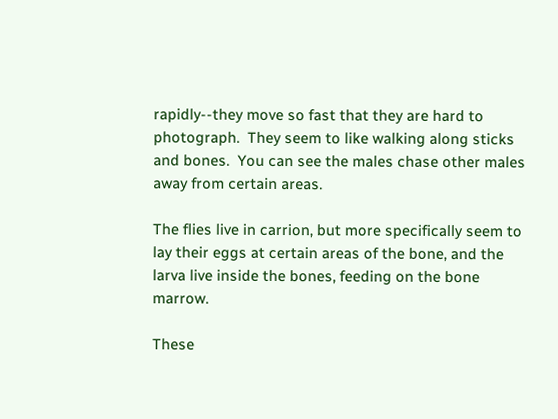rapidly--they move so fast that they are hard to photograph.  They seem to like walking along sticks and bones.  You can see the males chase other males away from certain areas.

The flies live in carrion, but more specifically seem to lay their eggs at certain areas of the bone, and the larva live inside the bones, feeding on the bone marrow.

These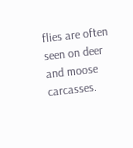flies are often seen on deer and moose carcasses.